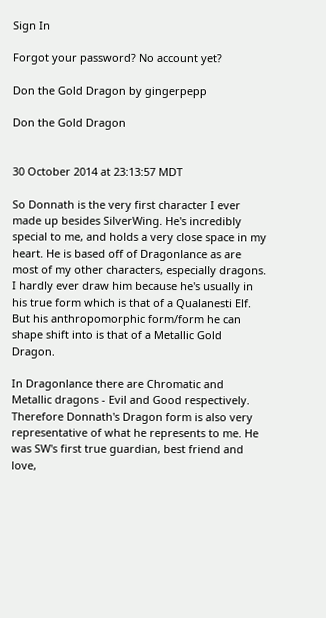Sign In

Forgot your password? No account yet?

Don the Gold Dragon by gingerpepp

Don the Gold Dragon


30 October 2014 at 23:13:57 MDT

So Donnath is the very first character I ever made up besides SilverWing. He's incredibly special to me, and holds a very close space in my heart. He is based off of Dragonlance as are most of my other characters, especially dragons. I hardly ever draw him because he's usually in his true form which is that of a Qualanesti Elf. But his anthropomorphic form/form he can shape shift into is that of a Metallic Gold Dragon.

In Dragonlance there are Chromatic and Metallic dragons - Evil and Good respectively. Therefore Donnath's Dragon form is also very representative of what he represents to me. He was SW's first true guardian, best friend and love,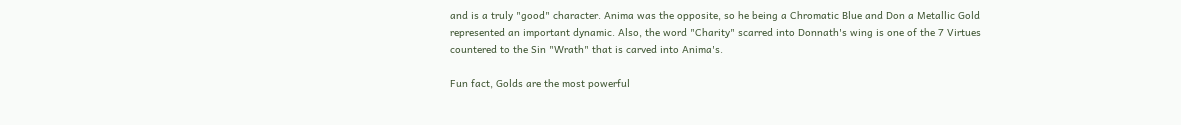and is a truly "good" character. Anima was the opposite, so he being a Chromatic Blue and Don a Metallic Gold represented an important dynamic. Also, the word "Charity" scarred into Donnath's wing is one of the 7 Virtues countered to the Sin "Wrath" that is carved into Anima's.

Fun fact, Golds are the most powerful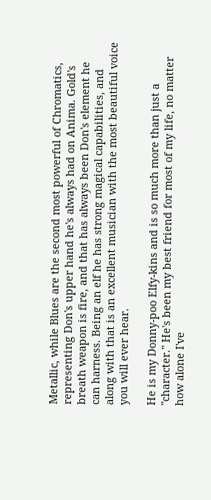Metallic, while Blues are the second most powerful of Chromatics, representing Don's upper hand he's always had on Anima. Gold's breath weapon is fire, and that has always been Don's element he can harness. Being an elf he has strong magical capabilities, and along with that is an excellent musician with the most beautiful voice you will ever hear.

He is my Donny-poo Elfy-kins and is so much more than just a "character." He's been my best friend for most of my life, no matter how alone I've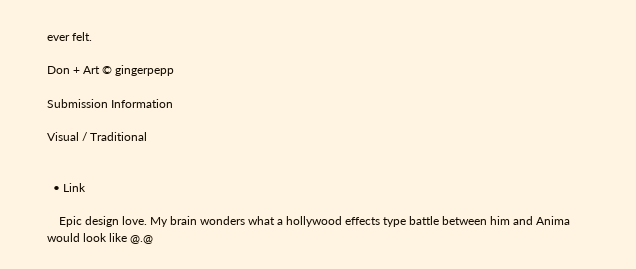ever felt.

Don + Art © gingerpepp

Submission Information

Visual / Traditional


  • Link

    Epic design love. My brain wonders what a hollywood effects type battle between him and Anima would look like @.@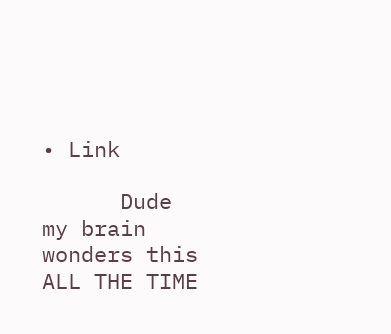• Link

      Dude my brain wonders this ALL THE TIME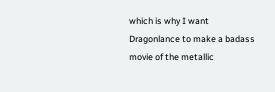which is why I want Dragonlance to make a badass movie of the metallic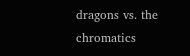dragons vs. the chromatics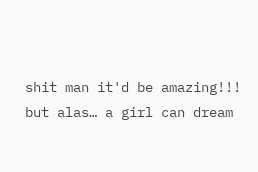shit man it'd be amazing!!! but alas… a girl can dream